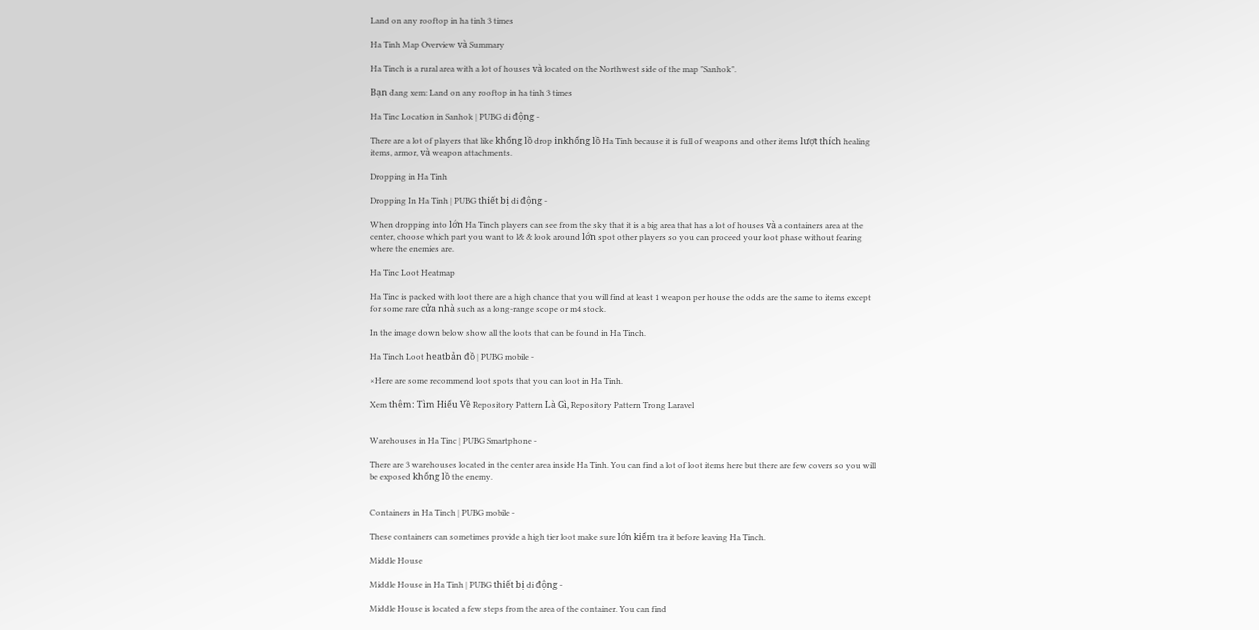Land on any rooftop in ha tinh 3 times

Ha Tinh Map Overview và Summary

Ha Tinch is a rural area with a lot of houses và located on the Northwest side of the map "Sanhok".

Bạn đang xem: Land on any rooftop in ha tinh 3 times

Ha Tinc Location in Sanhok | PUBG di động -

There are a lot of players that like khổng lồ drop inkhổng lồ Ha Tinh because it is full of weapons and other items lượt thích healing items, armor, và weapon attachments.

Dropping in Ha Tinh

Dropping In Ha Tinh | PUBG thiết bị di động -

When dropping into lớn Ha Tinch players can see from the sky that it is a big area that has a lot of houses và a containers area at the center, choose which part you want to l& & look around lớn spot other players so you can proceed your loot phase without fearing where the enemies are.

Ha Tinc Loot Heatmap

Ha Tinc is packed with loot there are a high chance that you will find at least 1 weapon per house the odds are the same to items except for some rare cửa nhà such as a long-range scope or m4 stock.

In the image down below show all the loots that can be found in Ha Tinch.

Ha Tinch Loot heatbản đồ | PUBG mobile -

×Here are some recommend loot spots that you can loot in Ha Tinh.

Xem thêm: Tìm Hiểu Về Repository Pattern Là Gì, Repository Pattern Trong Laravel


Warehouses in Ha Tinc | PUBG Smartphone -

There are 3 warehouses located in the center area inside Ha Tinh. You can find a lot of loot items here but there are few covers so you will be exposed khổng lồ the enemy.


Containers in Ha Tinch | PUBG mobile -

These containers can sometimes provide a high tier loot make sure lớn kiểm tra it before leaving Ha Tinch.

Middle House

Middle House in Ha Tinh | PUBG thiết bị di động -

Middle House is located a few steps from the area of the container. You can find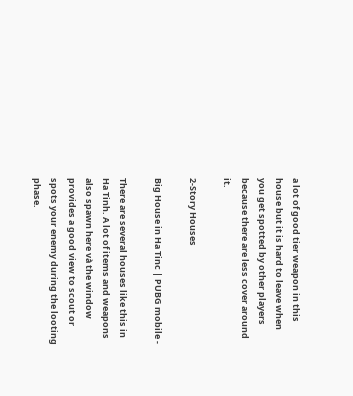a lot of good tier weapon in this house but it is hard to leave when you get spotted by other players because there are less cover around it.

2-Story Houses

Big House in Ha Tinc | PUBG mobile -

There are several houses like this in Ha Tinh. A lot of items and weapons also spawn here và the window provides a good view to scout or spots your enemy during the looting phase.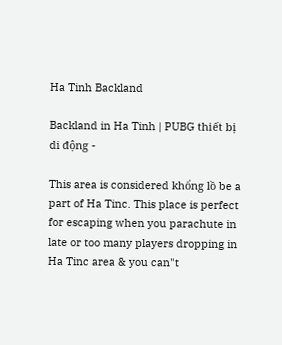Ha Tinh Backland

Backland in Ha Tinh | PUBG thiết bị di động -

This area is considered khổng lồ be a part of Ha Tinc. This place is perfect for escaping when you parachute in late or too many players dropping in Ha Tinc area & you can"t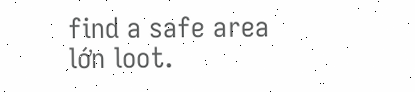find a safe area lớn loot.